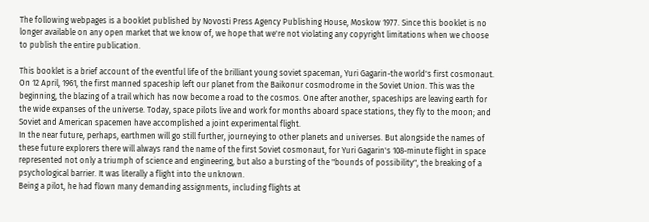The following webpages is a booklet published by Novosti Press Agency Publishing House, Moskow 1977. Since this booklet is no longer available on any open market that we know of, we hope that we're not violating any copyright limitations when we choose to publish the entire publication.

This booklet is a brief account of the eventful life of the brilliant young soviet spaceman, Yuri Gagarin-the world's first cosmonaut.
On 12 April, 1961, the first manned spaceship left our planet from the Baikonur cosmodrome in the Soviet Union. This was the beginning, the blazing of a trail which has now become a road to the cosmos. One after another, spaceships are leaving earth for the wide expanses of the universe. Today, space pilots live and work for months aboard space stations, they fly to the moon; and Soviet and American spacemen have accomplished a joint experimental flight.
In the near future, perhaps, earthmen will go still further, journeying to other planets and universes. But alongside the names of these future explorers there will always rand the name of the first Soviet cosmonaut, for Yuri Gagarin's 108-minute flight in space represented not only a triumph of science and engineering, but also a bursting of the "bounds of possibility", the breaking of a psychological barrier. It was literally a flight into the unknown.
Being a pilot, he had flown many demanding assignments, including flights at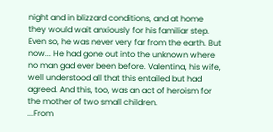night and in blizzard conditions, and at home they would wait anxiously for his familiar step. Even so, he was never very far from the earth. But now... He had gone out into the unknown where no man gad ever been before. Valentina, his wife, well understood all that this entailed but had agreed. And this, too, was an act of heroism for the mother of two small children.
...From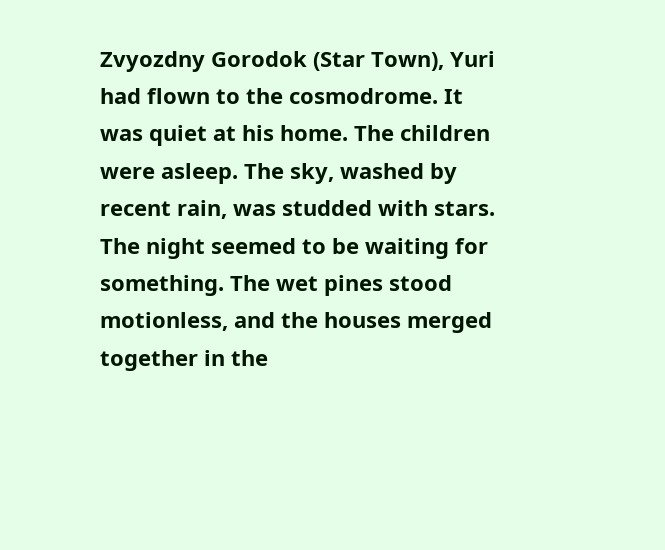Zvyozdny Gorodok (Star Town), Yuri had flown to the cosmodrome. It was quiet at his home. The children were asleep. The sky, washed by recent rain, was studded with stars. The night seemed to be waiting for something. The wet pines stood motionless, and the houses merged together in the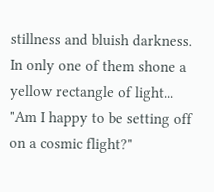stillness and bluish darkness. In only one of them shone a yellow rectangle of light...
"Am I happy to be setting off on a cosmic flight?"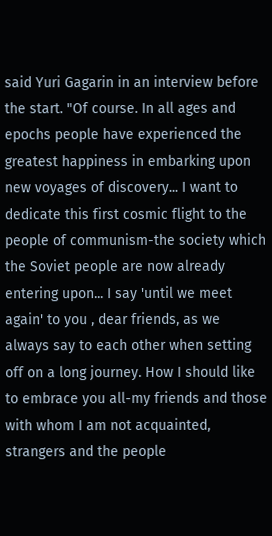said Yuri Gagarin in an interview before the start. "Of course. In all ages and epochs people have experienced the greatest happiness in embarking upon new voyages of discovery... I want to dedicate this first cosmic flight to the people of communism-the society which the Soviet people are now already entering upon... I say 'until we meet again' to you , dear friends, as we always say to each other when setting off on a long journey. How I should like to embrace you all-my friends and those with whom I am not acquainted, strangers and the people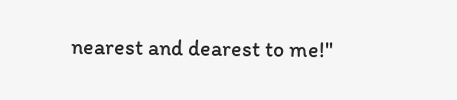nearest and dearest to me!"